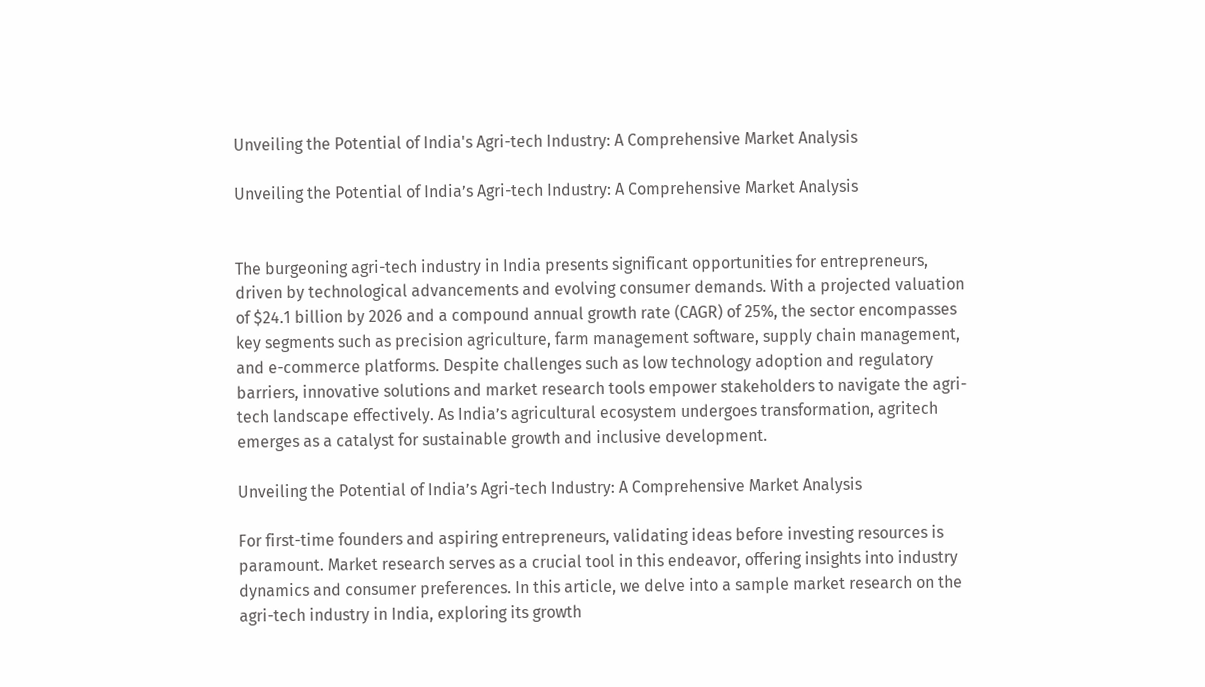Unveiling the Potential of India's Agri-tech Industry: A Comprehensive Market Analysis

Unveiling the Potential of India’s Agri-tech Industry: A Comprehensive Market Analysis


The burgeoning agri-tech industry in India presents significant opportunities for entrepreneurs, driven by technological advancements and evolving consumer demands. With a projected valuation of $24.1 billion by 2026 and a compound annual growth rate (CAGR) of 25%, the sector encompasses key segments such as precision agriculture, farm management software, supply chain management, and e-commerce platforms. Despite challenges such as low technology adoption and regulatory barriers, innovative solutions and market research tools empower stakeholders to navigate the agri-tech landscape effectively. As India’s agricultural ecosystem undergoes transformation, agritech emerges as a catalyst for sustainable growth and inclusive development.

Unveiling the Potential of India’s Agri-tech Industry: A Comprehensive Market Analysis

For first-time founders and aspiring entrepreneurs, validating ideas before investing resources is paramount. Market research serves as a crucial tool in this endeavor, offering insights into industry dynamics and consumer preferences. In this article, we delve into a sample market research on the agri-tech industry in India, exploring its growth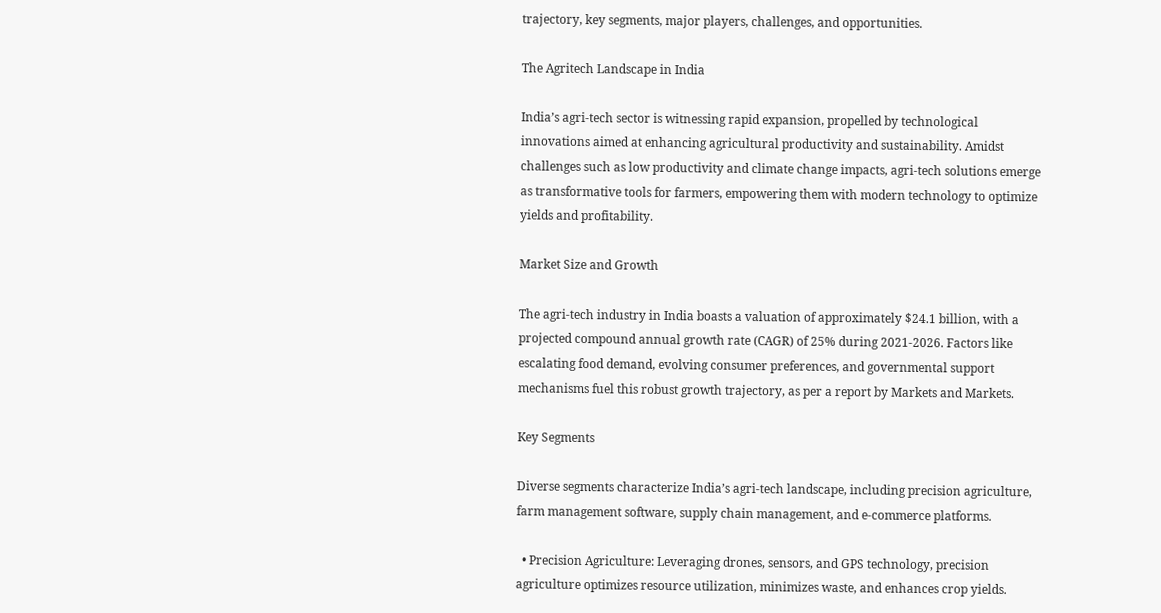trajectory, key segments, major players, challenges, and opportunities.

The Agritech Landscape in India

India’s agri-tech sector is witnessing rapid expansion, propelled by technological innovations aimed at enhancing agricultural productivity and sustainability. Amidst challenges such as low productivity and climate change impacts, agri-tech solutions emerge as transformative tools for farmers, empowering them with modern technology to optimize yields and profitability.

Market Size and Growth

The agri-tech industry in India boasts a valuation of approximately $24.1 billion, with a projected compound annual growth rate (CAGR) of 25% during 2021-2026. Factors like escalating food demand, evolving consumer preferences, and governmental support mechanisms fuel this robust growth trajectory, as per a report by Markets and Markets.

Key Segments

Diverse segments characterize India’s agri-tech landscape, including precision agriculture, farm management software, supply chain management, and e-commerce platforms.

  • Precision Agriculture: Leveraging drones, sensors, and GPS technology, precision agriculture optimizes resource utilization, minimizes waste, and enhances crop yields.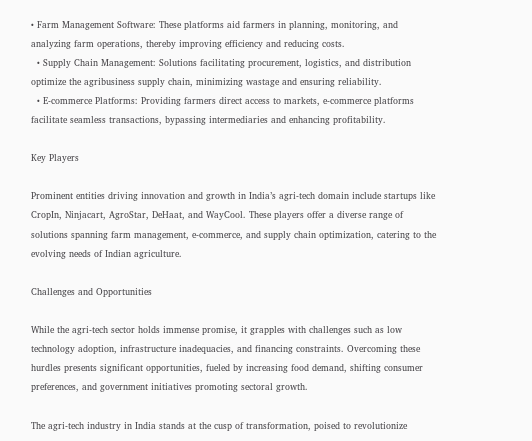• Farm Management Software: These platforms aid farmers in planning, monitoring, and analyzing farm operations, thereby improving efficiency and reducing costs.
  • Supply Chain Management: Solutions facilitating procurement, logistics, and distribution optimize the agribusiness supply chain, minimizing wastage and ensuring reliability.
  • E-commerce Platforms: Providing farmers direct access to markets, e-commerce platforms facilitate seamless transactions, bypassing intermediaries and enhancing profitability.

Key Players

Prominent entities driving innovation and growth in India’s agri-tech domain include startups like CropIn, Ninjacart, AgroStar, DeHaat, and WayCool. These players offer a diverse range of solutions spanning farm management, e-commerce, and supply chain optimization, catering to the evolving needs of Indian agriculture.

Challenges and Opportunities

While the agri-tech sector holds immense promise, it grapples with challenges such as low technology adoption, infrastructure inadequacies, and financing constraints. Overcoming these hurdles presents significant opportunities, fueled by increasing food demand, shifting consumer preferences, and government initiatives promoting sectoral growth.

The agri-tech industry in India stands at the cusp of transformation, poised to revolutionize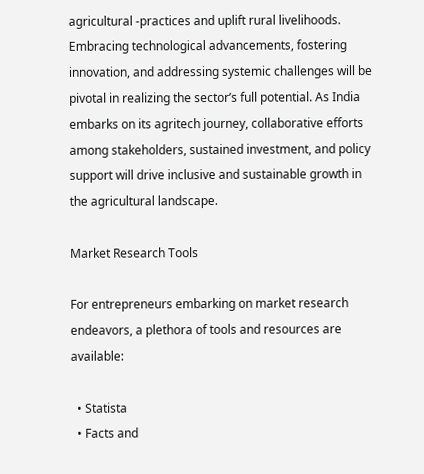agricultural -practices and uplift rural livelihoods. Embracing technological advancements, fostering innovation, and addressing systemic challenges will be pivotal in realizing the sector’s full potential. As India embarks on its agritech journey, collaborative efforts among stakeholders, sustained investment, and policy support will drive inclusive and sustainable growth in the agricultural landscape.

Market Research Tools

For entrepreneurs embarking on market research endeavors, a plethora of tools and resources are available:

  • Statista
  • Facts and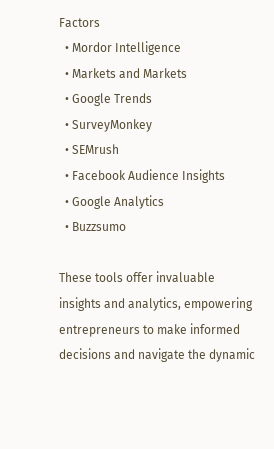Factors
  • Mordor Intelligence
  • Markets and Markets
  • Google Trends
  • SurveyMonkey
  • SEMrush
  • Facebook Audience Insights
  • Google Analytics
  • Buzzsumo

These tools offer invaluable insights and analytics, empowering entrepreneurs to make informed decisions and navigate the dynamic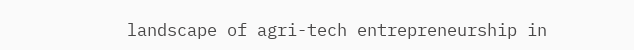landscape of agri-tech entrepreneurship in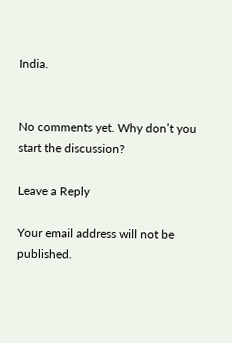India.


No comments yet. Why don’t you start the discussion?

Leave a Reply

Your email address will not be published.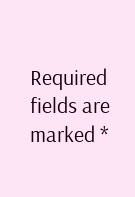Required fields are marked *